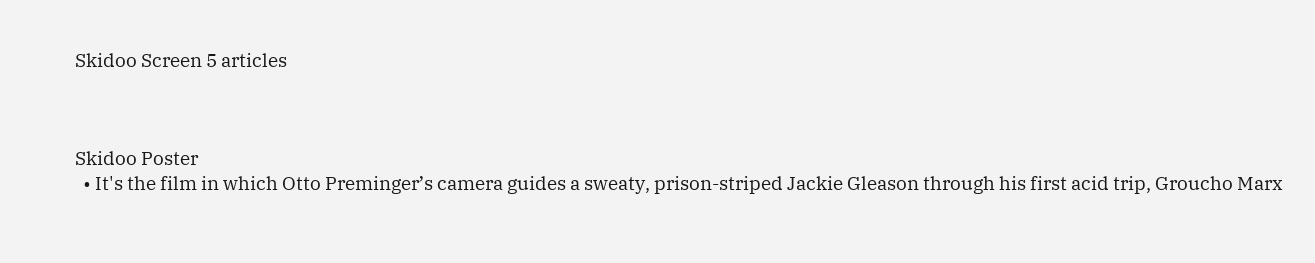Skidoo Screen 5 articles



Skidoo Poster
  • It's the film in which Otto Preminger’s camera guides a sweaty, prison-striped Jackie Gleason through his first acid trip, Groucho Marx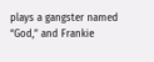plays a gangster named “God,” and Frankie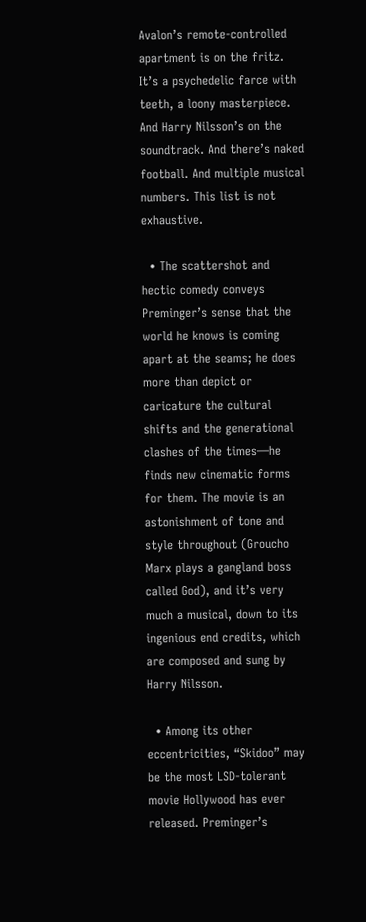Avalon’s remote-controlled apartment is on the fritz. It’s a psychedelic farce with teeth, a loony masterpiece. And Harry Nilsson’s on the soundtrack. And there’s naked football. And multiple musical numbers. This list is not exhaustive.

  • The scattershot and hectic comedy conveys Preminger’s sense that the world he knows is coming apart at the seams; he does more than depict or caricature the cultural shifts and the generational clashes of the times—he finds new cinematic forms for them. The movie is an astonishment of tone and style throughout (Groucho Marx plays a gangland boss called God), and it’s very much a musical, down to its ingenious end credits, which are composed and sung by Harry Nilsson.

  • Among its other eccentricities, “Skidoo” may be the most LSD-tolerant movie Hollywood has ever released. Preminger’s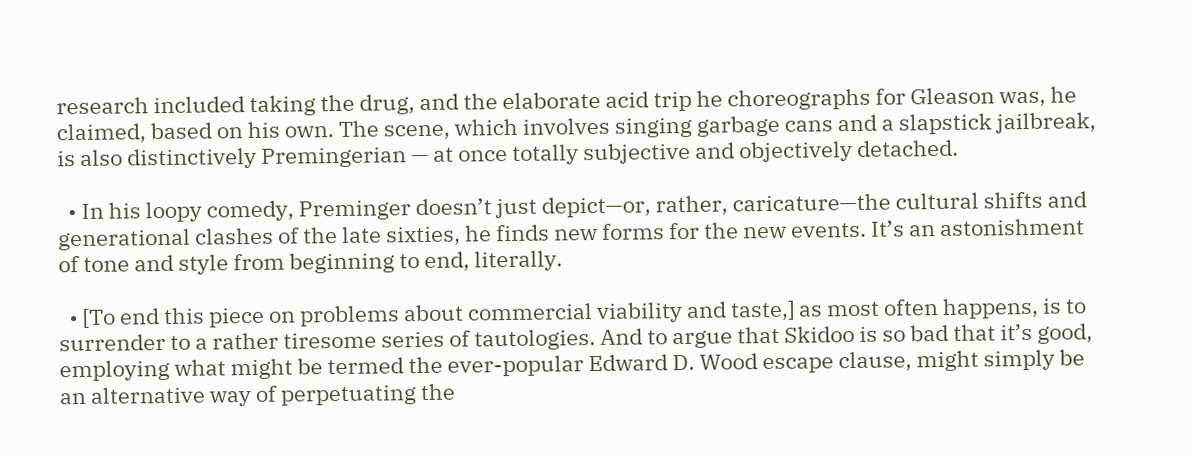research included taking the drug, and the elaborate acid trip he choreographs for Gleason was, he claimed, based on his own. The scene, which involves singing garbage cans and a slapstick jailbreak, is also distinctively Premingerian — at once totally subjective and objectively detached.

  • In his loopy comedy, Preminger doesn’t just depict—or, rather, caricature—the cultural shifts and generational clashes of the late sixties, he finds new forms for the new events. It’s an astonishment of tone and style from beginning to end, literally.

  • [To end this piece on problems about commercial viability and taste,] as most often happens, is to surrender to a rather tiresome series of tautologies. And to argue that Skidoo is so bad that it’s good, employing what might be termed the ever-popular Edward D. Wood escape clause, might simply be an alternative way of perpetuating the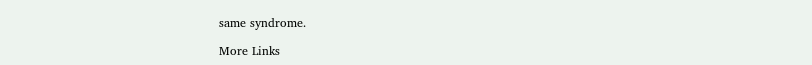same syndrome.

More Links